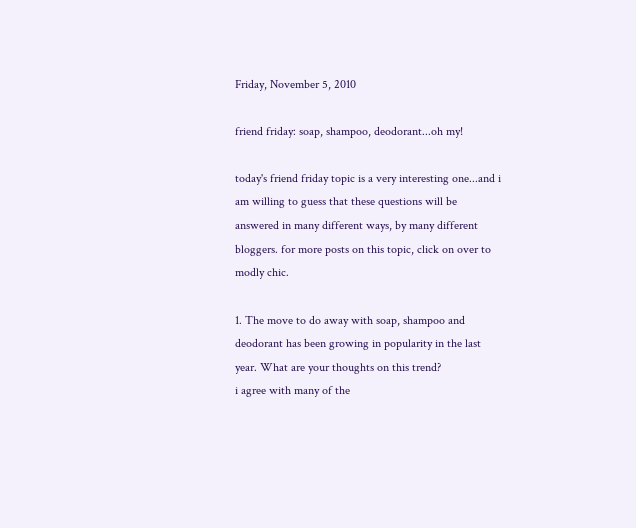Friday, November 5, 2010

friend friday: soap, shampoo, deodorant...oh my!

today's friend friday topic is a very interesting one...and i am willing to guess that these questions will be answered in many different ways, by many different bloggers. for more posts on this topic, click on over to  modly chic.

1. The move to do away with soap, shampoo and deodorant has been growing in popularity in the last year. What are your thoughts on this trend?
i agree with many of the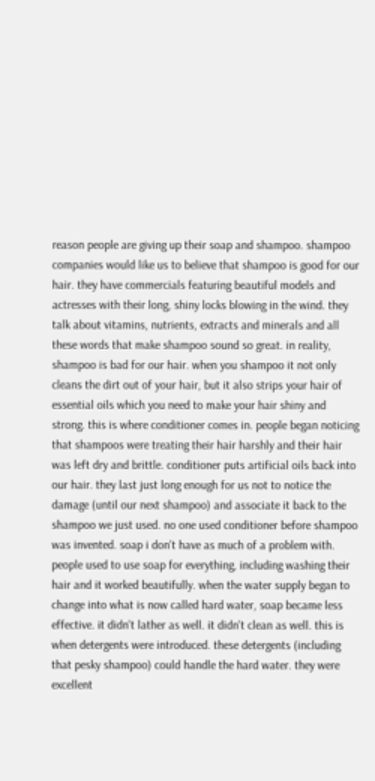reason people are giving up their soap and shampoo. shampoo companies would like us to believe that shampoo is good for our hair. they have commercials featuring beautiful models and actresses with their long, shiny locks blowing in the wind. they talk about vitamins, nutrients, extracts and minerals and all these words that make shampoo sound so great. in reality, shampoo is bad for our hair. when you shampoo it not only cleans the dirt out of your hair, but it also strips your hair of essential oils which you need to make your hair shiny and strong. this is where conditioner comes in. people began noticing that shampoos were treating their hair harshly and their hair was left dry and brittle. conditioner puts artificial oils back into our hair. they last just long enough for us not to notice the damage (until our next shampoo) and associate it back to the shampoo we just used. no one used conditioner before shampoo was invented. soap i don't have as much of a problem with. people used to use soap for everything, including washing their hair and it worked beautifully. when the water supply began to change into what is now called hard water, soap became less effective. it didn't lather as well. it didn't clean as well. this is when detergents were introduced. these detergents (including that pesky shampoo) could handle the hard water. they were excellent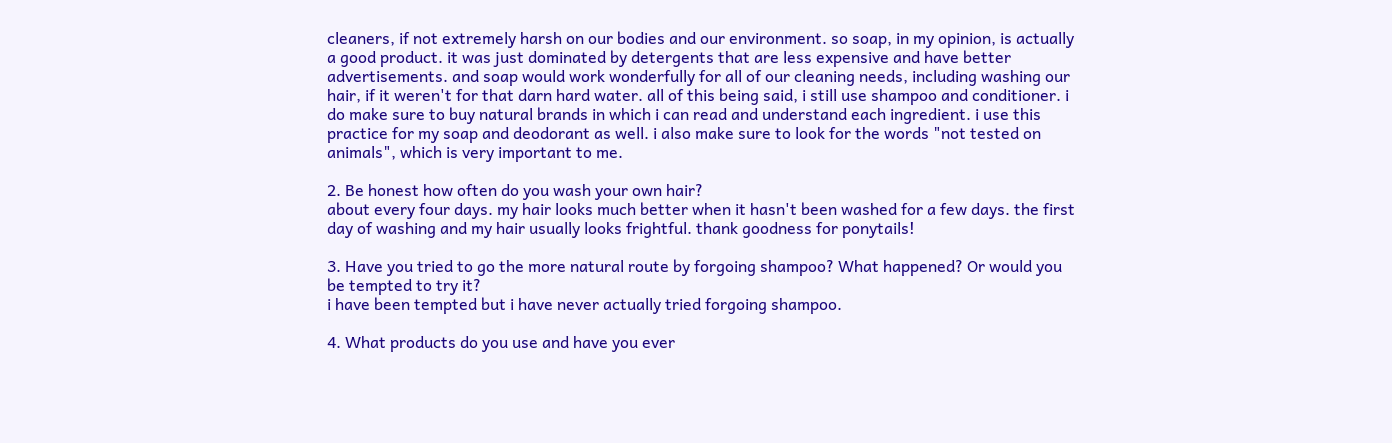cleaners, if not extremely harsh on our bodies and our environment. so soap, in my opinion, is actually a good product. it was just dominated by detergents that are less expensive and have better advertisements. and soap would work wonderfully for all of our cleaning needs, including washing our hair, if it weren't for that darn hard water. all of this being said, i still use shampoo and conditioner. i do make sure to buy natural brands in which i can read and understand each ingredient. i use this practice for my soap and deodorant as well. i also make sure to look for the words "not tested on animals", which is very important to me.

2. Be honest how often do you wash your own hair?
about every four days. my hair looks much better when it hasn't been washed for a few days. the first day of washing and my hair usually looks frightful. thank goodness for ponytails!

3. Have you tried to go the more natural route by forgoing shampoo? What happened? Or would you be tempted to try it?
i have been tempted but i have never actually tried forgoing shampoo.

4. What products do you use and have you ever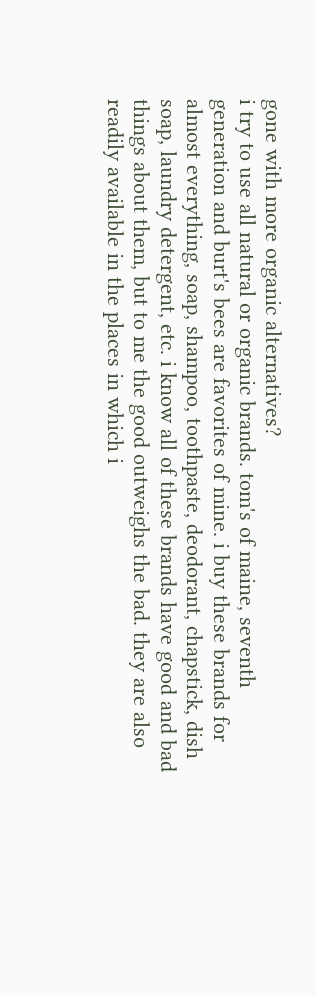gone with more organic alternatives?
i try to use all natural or organic brands. tom's of maine, seventh generation and burt's bees are favorites of mine. i buy these brands for almost everything, soap, shampoo, toothpaste, deodorant, chapstick, dish soap, laundry detergent, etc. i know all of these brands have good and bad things about them, but to me the good outweighs the bad. they are also readily available in the places in which i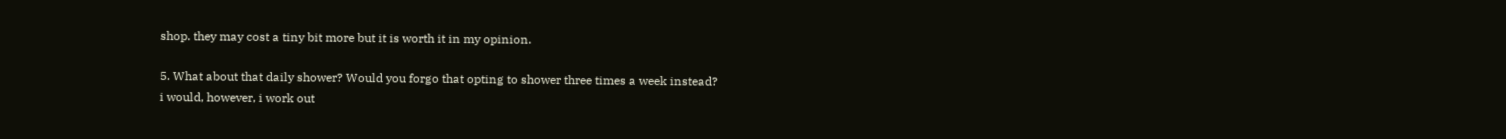shop. they may cost a tiny bit more but it is worth it in my opinion.

5. What about that daily shower? Would you forgo that opting to shower three times a week instead?
i would, however, i work out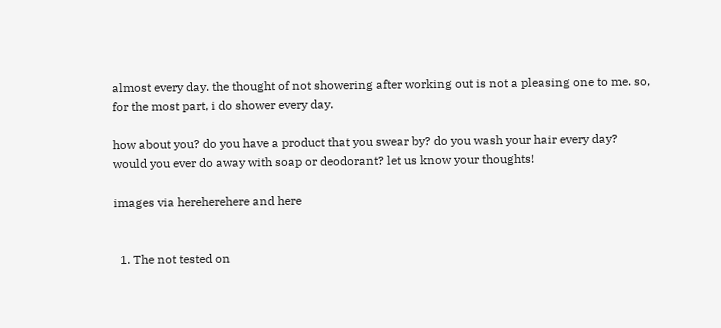almost every day. the thought of not showering after working out is not a pleasing one to me. so, for the most part, i do shower every day.

how about you? do you have a product that you swear by? do you wash your hair every day? would you ever do away with soap or deodorant? let us know your thoughts!

images via hereherehere and here


  1. The not tested on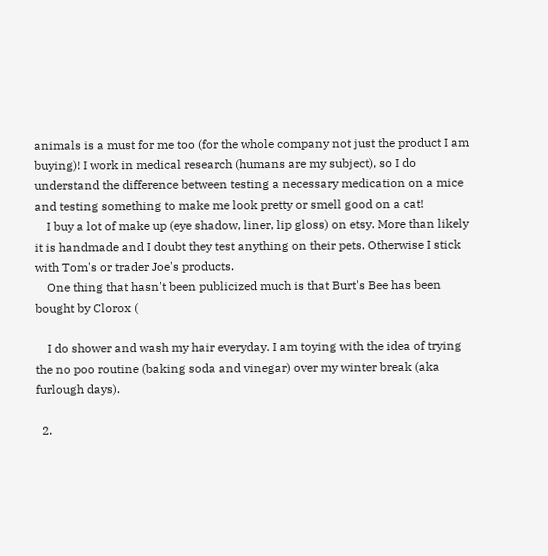animals is a must for me too (for the whole company not just the product I am buying)! I work in medical research (humans are my subject), so I do understand the difference between testing a necessary medication on a mice and testing something to make me look pretty or smell good on a cat!
    I buy a lot of make up (eye shadow, liner, lip gloss) on etsy. More than likely it is handmade and I doubt they test anything on their pets. Otherwise I stick with Tom's or trader Joe's products.
    One thing that hasn't been publicized much is that Burt's Bee has been bought by Clorox (

    I do shower and wash my hair everyday. I am toying with the idea of trying the no poo routine (baking soda and vinegar) over my winter break (aka furlough days).

  2.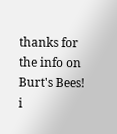thanks for the info on Burt's Bees! i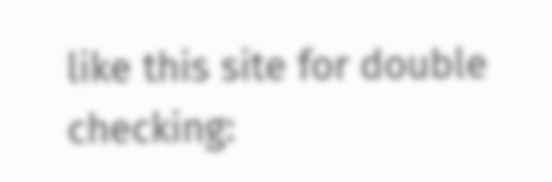like this site for double checking: